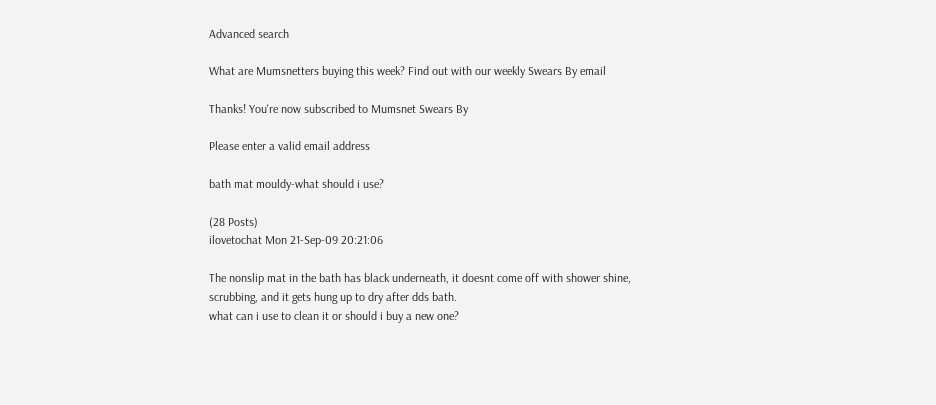Advanced search

What are Mumsnetters buying this week? Find out with our weekly Swears By email

Thanks! You're now subscribed to Mumsnet Swears By

Please enter a valid email address

bath mat mouldy-what should i use?

(28 Posts)
ilovetochat Mon 21-Sep-09 20:21:06

The nonslip mat in the bath has black underneath, it doesnt come off with shower shine, scrubbing, and it gets hung up to dry after dds bath.
what can i use to clean it or should i buy a new one?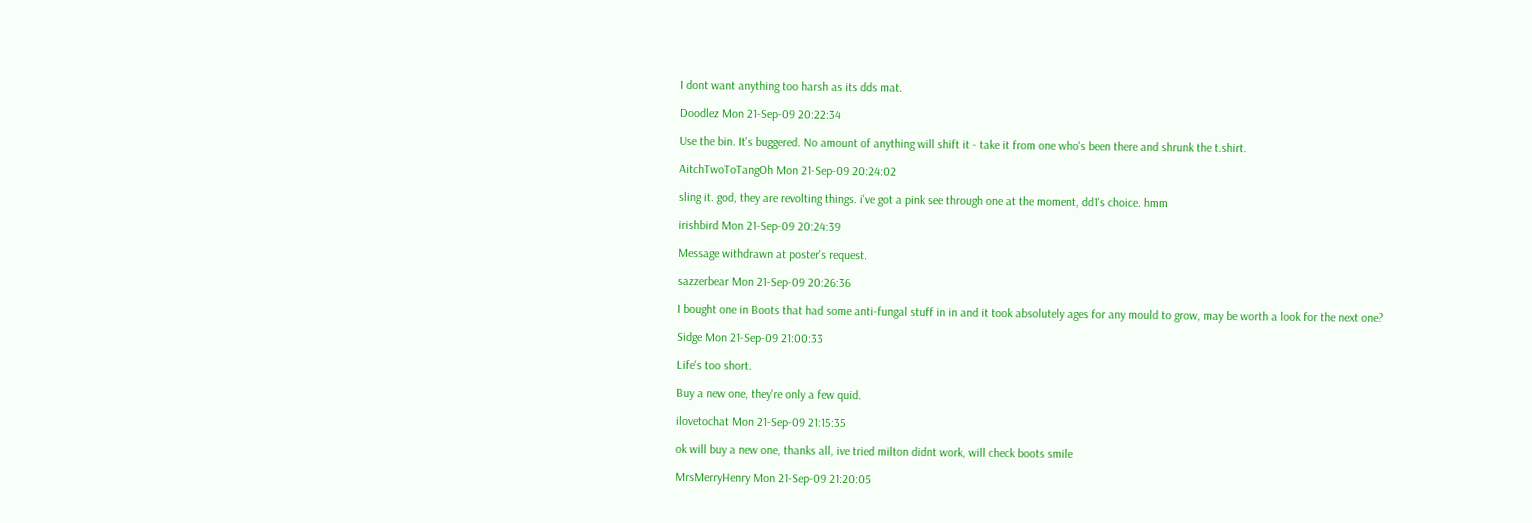I dont want anything too harsh as its dds mat.

Doodlez Mon 21-Sep-09 20:22:34

Use the bin. It's buggered. No amount of anything will shift it - take it from one who's been there and shrunk the t.shirt.

AitchTwoToTangOh Mon 21-Sep-09 20:24:02

sling it. god, they are revolting things. i've got a pink see through one at the moment, dd1's choice. hmm

irishbird Mon 21-Sep-09 20:24:39

Message withdrawn at poster's request.

sazzerbear Mon 21-Sep-09 20:26:36

I bought one in Boots that had some anti-fungal stuff in in and it took absolutely ages for any mould to grow, may be worth a look for the next one?

Sidge Mon 21-Sep-09 21:00:33

Life's too short.

Buy a new one, they're only a few quid.

ilovetochat Mon 21-Sep-09 21:15:35

ok will buy a new one, thanks all, ive tried milton didnt work, will check boots smile

MrsMerryHenry Mon 21-Sep-09 21:20:05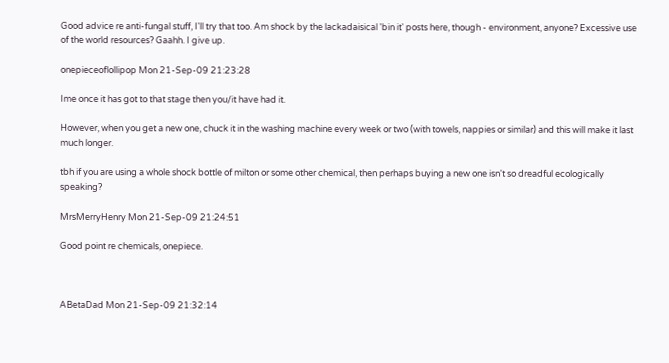Good advice re anti-fungal stuff, I'll try that too. Am shock by the lackadaisical 'bin it' posts here, though - environment, anyone? Excessive use of the world resources? Gaahh. I give up.

onepieceoflollipop Mon 21-Sep-09 21:23:28

Ime once it has got to that stage then you/it have had it.

However, when you get a new one, chuck it in the washing machine every week or two (with towels, nappies or similar) and this will make it last much longer.

tbh if you are using a whole shock bottle of milton or some other chemical, then perhaps buying a new one isn't so dreadful ecologically speaking?

MrsMerryHenry Mon 21-Sep-09 21:24:51

Good point re chemicals, onepiece.



ABetaDad Mon 21-Sep-09 21:32:14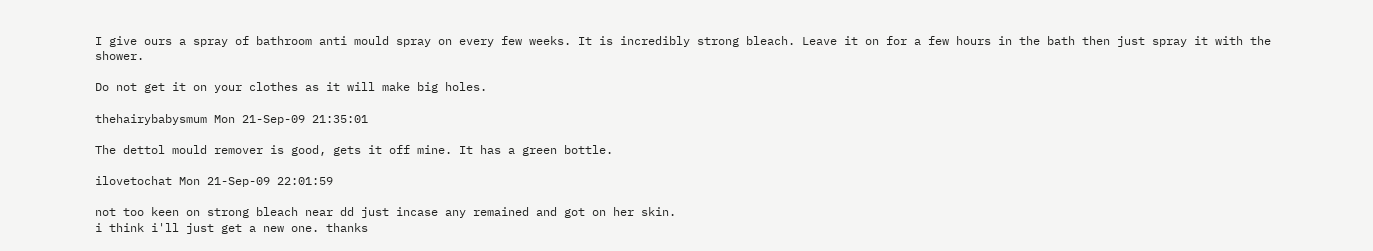I give ours a spray of bathroom anti mould spray on every few weeks. It is incredibly strong bleach. Leave it on for a few hours in the bath then just spray it with the shower.

Do not get it on your clothes as it will make big holes.

thehairybabysmum Mon 21-Sep-09 21:35:01

The dettol mould remover is good, gets it off mine. It has a green bottle.

ilovetochat Mon 21-Sep-09 22:01:59

not too keen on strong bleach near dd just incase any remained and got on her skin.
i think i'll just get a new one. thanks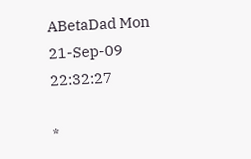ABetaDad Mon 21-Sep-09 22:32:27

*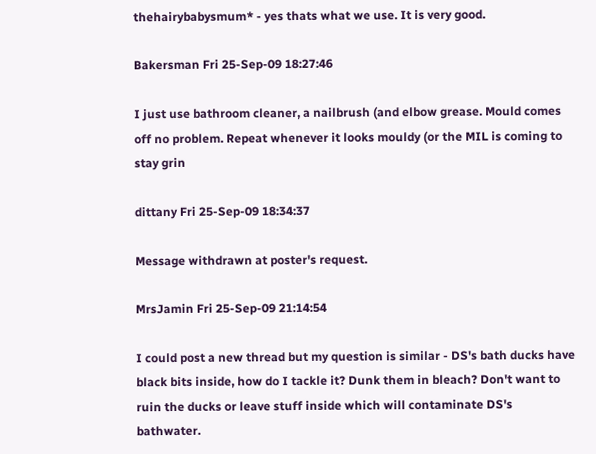thehairybabysmum* - yes thats what we use. It is very good.

Bakersman Fri 25-Sep-09 18:27:46

I just use bathroom cleaner, a nailbrush (and elbow grease. Mould comes off no problem. Repeat whenever it looks mouldy (or the MIL is coming to stay grin

dittany Fri 25-Sep-09 18:34:37

Message withdrawn at poster's request.

MrsJamin Fri 25-Sep-09 21:14:54

I could post a new thread but my question is similar - DS's bath ducks have black bits inside, how do I tackle it? Dunk them in bleach? Don't want to ruin the ducks or leave stuff inside which will contaminate DS's bathwater.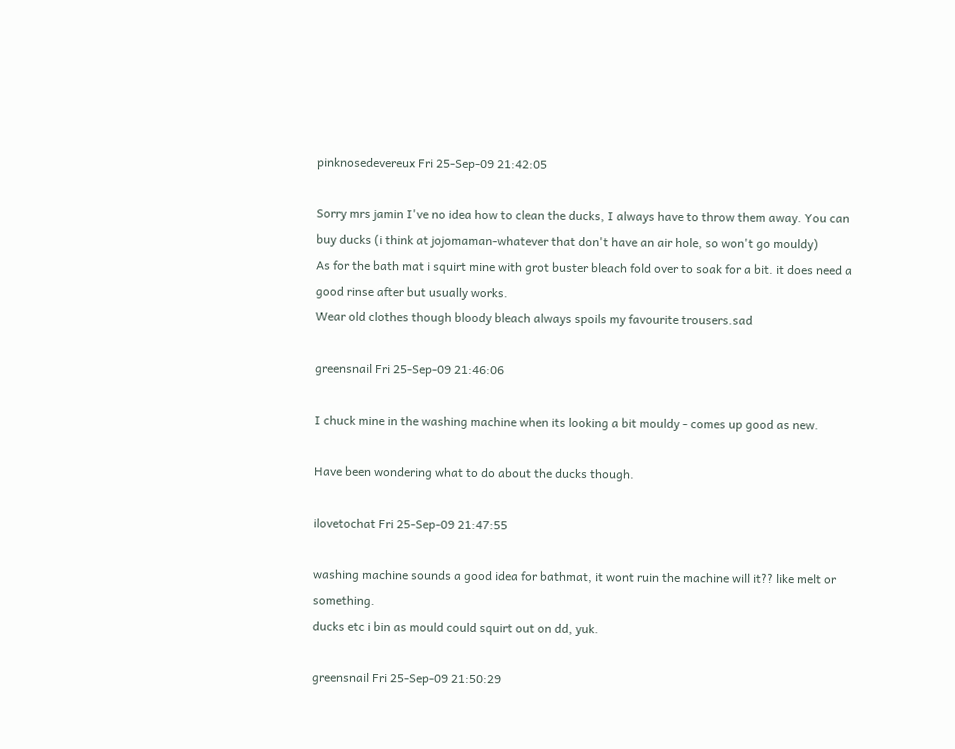pinknosedevereux Fri 25-Sep-09 21:42:05

Sorry mrs jamin I've no idea how to clean the ducks, I always have to throw them away. You can buy ducks (i think at jojomaman-whatever that don't have an air hole, so won't go mouldy)
As for the bath mat i squirt mine with grot buster bleach fold over to soak for a bit. it does need a good rinse after but usually works.
Wear old clothes though bloody bleach always spoils my favourite trousers.sad

greensnail Fri 25-Sep-09 21:46:06

I chuck mine in the washing machine when its looking a bit mouldy - comes up good as new.

Have been wondering what to do about the ducks though.

ilovetochat Fri 25-Sep-09 21:47:55

washing machine sounds a good idea for bathmat, it wont ruin the machine will it?? like melt or something.
ducks etc i bin as mould could squirt out on dd, yuk.

greensnail Fri 25-Sep-09 21:50:29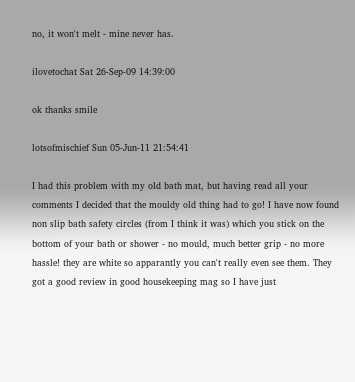no, it won't melt - mine never has.

ilovetochat Sat 26-Sep-09 14:39:00

ok thanks smile

lotsofmischief Sun 05-Jun-11 21:54:41

I had this problem with my old bath mat, but having read all your comments I decided that the mouldy old thing had to go! I have now found non slip bath safety circles (from I think it was) which you stick on the bottom of your bath or shower - no mould, much better grip - no more hassle! they are white so apparantly you can't really even see them. They got a good review in good housekeeping mag so I have just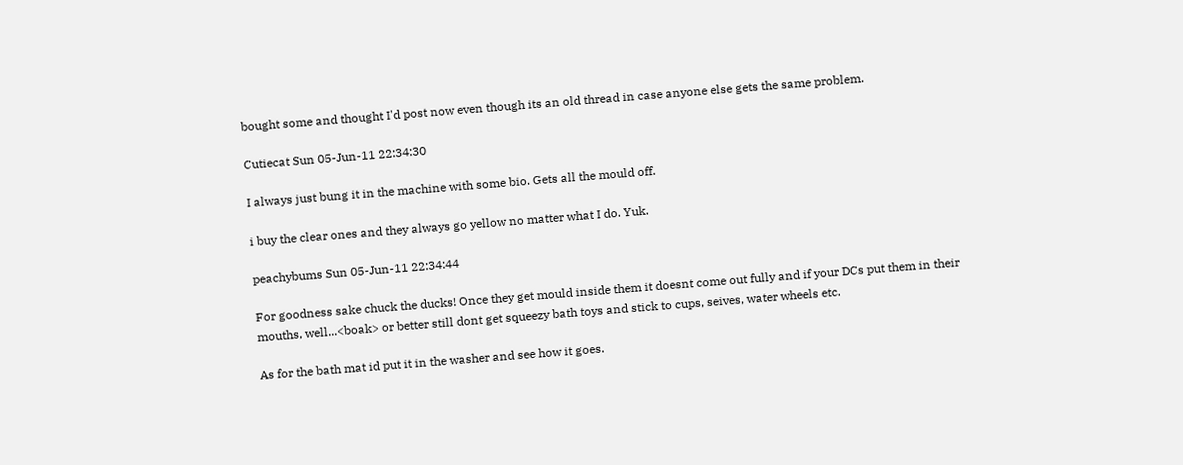bought some and thought I'd post now even though its an old thread in case anyone else gets the same problem.

Cutiecat Sun 05-Jun-11 22:34:30

I always just bung it in the machine with some bio. Gets all the mould off.

i buy the clear ones and they always go yellow no matter what I do. Yuk.

peachybums Sun 05-Jun-11 22:34:44

For goodness sake chuck the ducks! Once they get mould inside them it doesnt come out fully and if your DCs put them in their mouths, well...<boak> or better still dont get squeezy bath toys and stick to cups, seives, water wheels etc.

As for the bath mat id put it in the washer and see how it goes.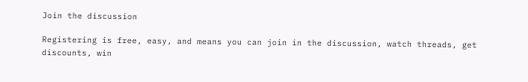Join the discussion

Registering is free, easy, and means you can join in the discussion, watch threads, get discounts, win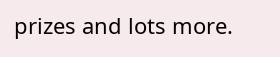prizes and lots more.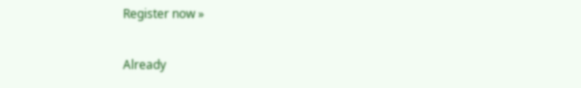Register now »

Already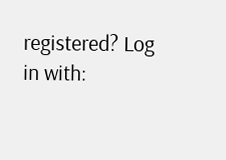registered? Log in with: